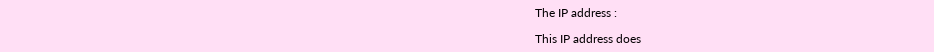The IP address :

This IP address does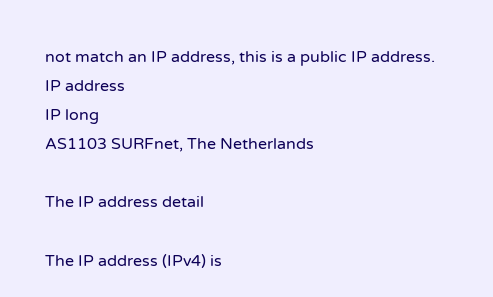not match an IP address, this is a public IP address.
IP address
IP long
AS1103 SURFnet, The Netherlands

The IP address detail

The IP address (IPv4) is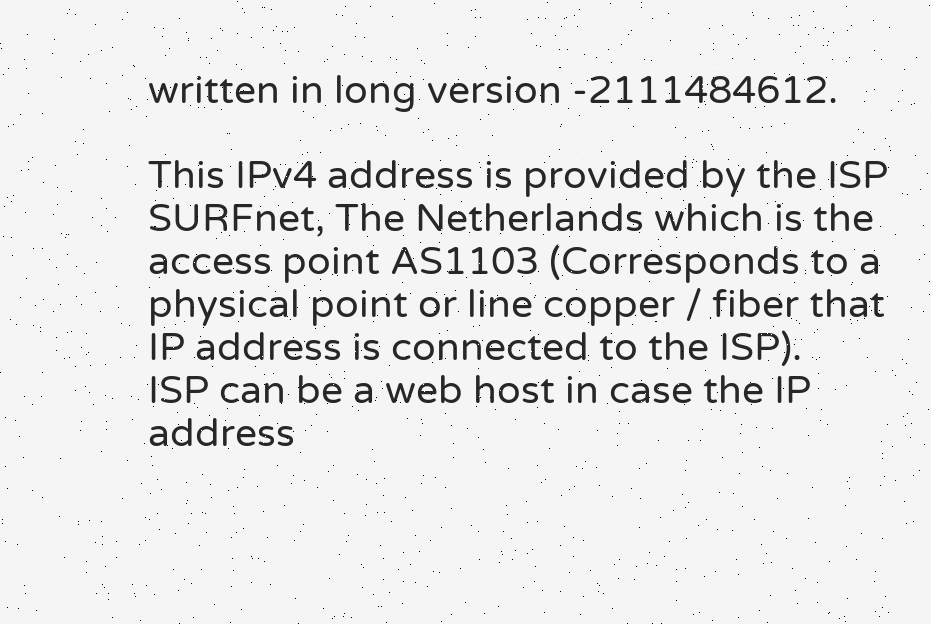written in long version -2111484612.

This IPv4 address is provided by the ISP SURFnet, The Netherlands which is the access point AS1103 (Corresponds to a physical point or line copper / fiber that IP address is connected to the ISP).
ISP can be a web host in case the IP address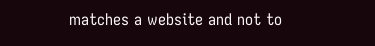matches a website and not to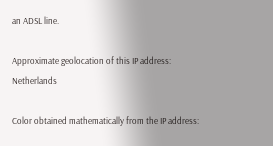an ADSL line.

Approximate geolocation of this IP address: Netherlands

Color obtained mathematically from the IP address: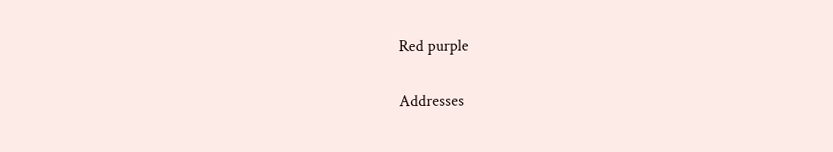Red purple

Addresses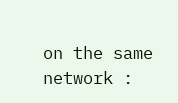on the same network :